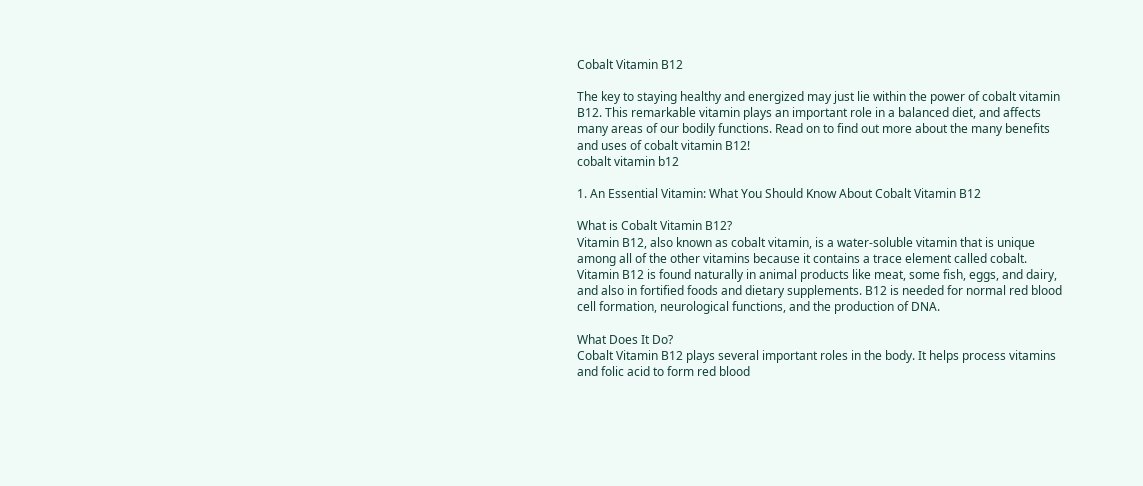Cobalt Vitamin B12

The key to staying healthy and energized may just lie within the power of cobalt vitamin B12. This remarkable vitamin plays an important role in a balanced diet, and affects many areas of our bodily functions. Read on to find out more about the many benefits and uses of cobalt vitamin B12!
cobalt vitamin b12

1. An Essential Vitamin: What You Should Know About Cobalt Vitamin B12

What is Cobalt Vitamin B12?
Vitamin B12, also known as cobalt vitamin, is a water-soluble vitamin that is unique among all of the other vitamins because it contains a trace element called cobalt. Vitamin B12 is found naturally in animal products like meat, some fish, eggs, and dairy, and also in fortified foods and dietary supplements. B12 is needed for normal red blood cell formation, neurological functions, and the production of DNA.

What Does It Do?
Cobalt Vitamin B12 plays several important roles in the body. It helps process vitamins and folic acid to form red blood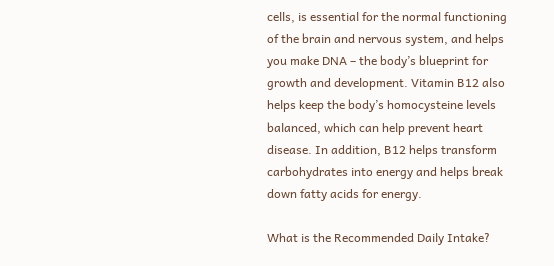cells, is essential for the normal functioning of the brain and nervous system, and helps you make DNA – the body’s blueprint for growth and development. Vitamin B12 also helps keep the body’s homocysteine levels balanced, which can help prevent heart disease. In addition, B12 helps transform carbohydrates into energy and helps break down fatty acids for energy.

What is the Recommended Daily Intake?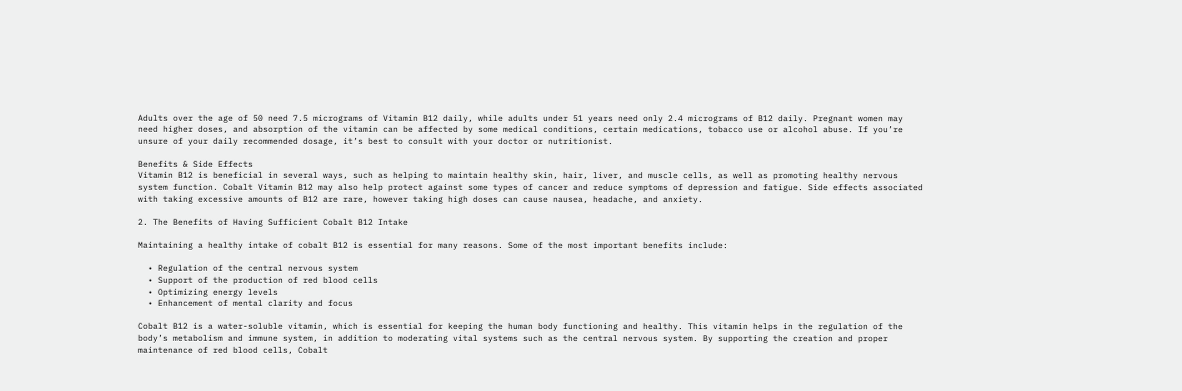Adults over the age of 50 need 7.5 micrograms of Vitamin B12 daily, while adults under 51 years need only 2.4 micrograms of B12 daily. Pregnant women may need higher doses, and absorption of the vitamin can be affected by some medical conditions, certain medications, tobacco use or alcohol abuse. If you’re unsure of your daily recommended dosage, it’s best to consult with your doctor or nutritionist.

Benefits & Side Effects
Vitamin B12 is beneficial in several ways, such as helping to maintain healthy skin, hair, liver, and muscle cells, as well as promoting healthy nervous system function. Cobalt Vitamin B12 may also help protect against some types of cancer and reduce symptoms of depression and fatigue. Side effects associated with taking excessive amounts of B12 are rare, however taking high doses can cause nausea, headache, and anxiety.

2. The Benefits of Having Sufficient Cobalt B12 Intake

Maintaining a healthy intake of cobalt B12 is essential for many reasons. Some of the most important benefits include:

  • Regulation of the central nervous system
  • Support of the production of red blood cells
  • Optimizing energy levels
  • Enhancement of mental clarity and focus

Cobalt B12 is a water-soluble vitamin, which is essential for keeping the human body functioning and healthy. This vitamin helps in the regulation of the body’s metabolism and immune system, in addition to moderating vital systems such as the central nervous system. By supporting the creation and proper maintenance of red blood cells, Cobalt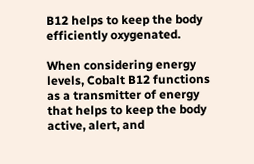B12 helps to keep the body efficiently oxygenated.

When considering energy levels, Cobalt B12 functions as a transmitter of energy that helps to keep the body active, alert, and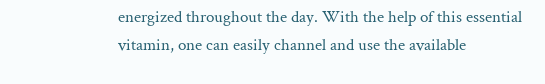energized throughout the day. With the help of this essential vitamin, one can easily channel and use the available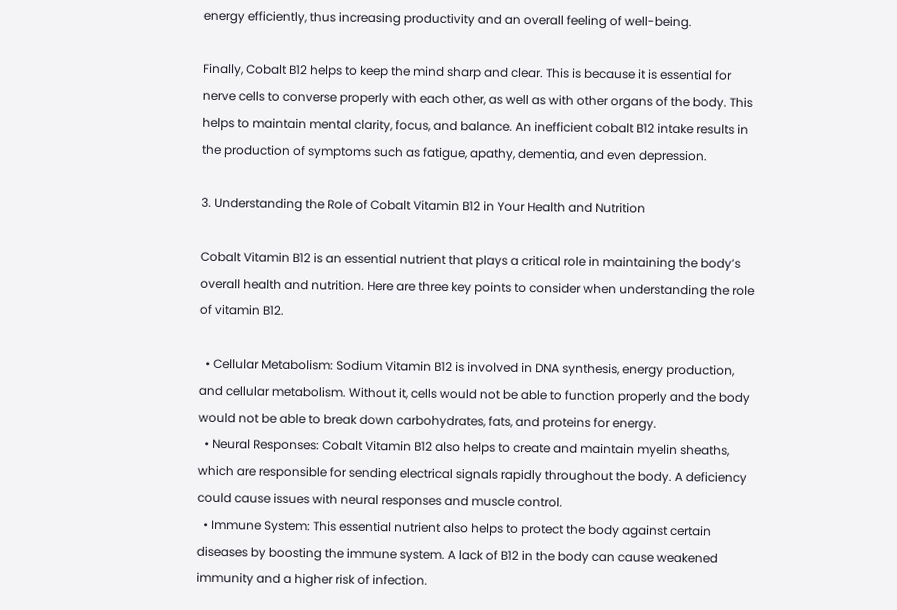energy efficiently, thus increasing productivity and an overall feeling of well-being.

Finally, Cobalt B12 helps to keep the mind sharp and clear. This is because it is essential for nerve cells to converse properly with each other, as well as with other organs of the body. This helps to maintain mental clarity, focus, and balance. An inefficient cobalt B12 intake results in the production of symptoms such as fatigue, apathy, dementia, and even depression.

3. Understanding the Role of Cobalt Vitamin B12 in Your Health and Nutrition

Cobalt Vitamin B12 is an essential nutrient that plays a critical role in maintaining the body’s overall health and nutrition. Here are three key points to consider when understanding the role of vitamin B12.

  • Cellular Metabolism: Sodium Vitamin B12 is involved in DNA synthesis, energy production, and cellular metabolism. Without it, cells would not be able to function properly and the body would not be able to break down carbohydrates, fats, and proteins for energy.
  • Neural Responses: Cobalt Vitamin B12 also helps to create and maintain myelin sheaths, which are responsible for sending electrical signals rapidly throughout the body. A deficiency could cause issues with neural responses and muscle control.
  • Immune System: This essential nutrient also helps to protect the body against certain diseases by boosting the immune system. A lack of B12 in the body can cause weakened immunity and a higher risk of infection.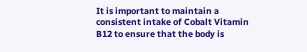It is important to maintain a consistent intake of Cobalt Vitamin B12 to ensure that the body is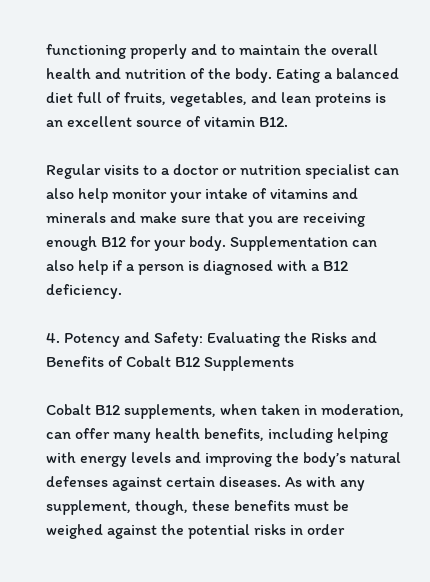functioning properly and to maintain the overall health and nutrition of the body. Eating a balanced diet full of fruits, vegetables, and lean proteins is an excellent source of vitamin B12.

Regular visits to a doctor or nutrition specialist can also help monitor your intake of vitamins and minerals and make sure that you are receiving enough B12 for your body. Supplementation can also help if a person is diagnosed with a B12 deficiency.

4. Potency and Safety: Evaluating the Risks and Benefits of Cobalt B12 Supplements

Cobalt B12 supplements, when taken in moderation, can offer many health benefits, including helping with energy levels and improving the body’s natural defenses against certain diseases. As with any supplement, though, these benefits must be weighed against the potential risks in order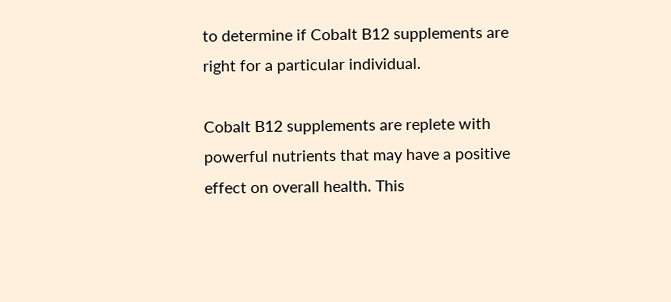to determine if Cobalt B12 supplements are right for a particular individual.

Cobalt B12 supplements are replete with powerful nutrients that may have a positive effect on overall health. This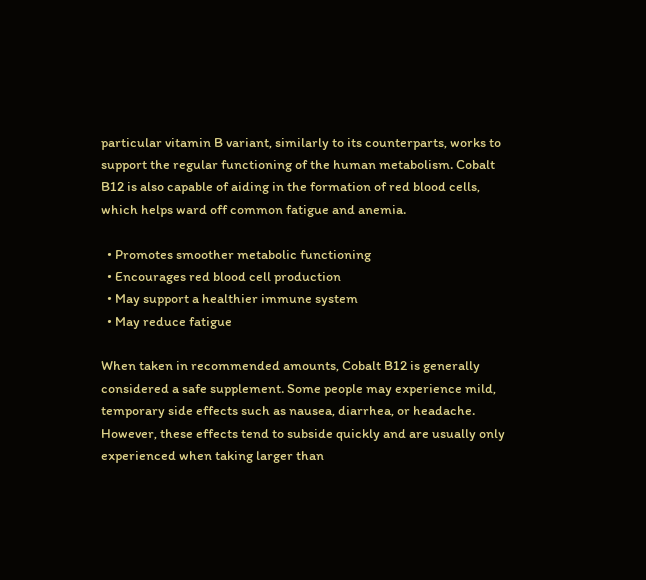particular vitamin B variant, similarly to its counterparts, works to support the regular functioning of the human metabolism. Cobalt B12 is also capable of aiding in the formation of red blood cells, which helps ward off common fatigue and anemia.

  • Promotes smoother metabolic functioning
  • Encourages red blood cell production
  • May support a healthier immune system
  • May reduce fatigue

When taken in recommended amounts, Cobalt B12 is generally considered a safe supplement. Some people may experience mild, temporary side effects such as nausea, diarrhea, or headache. However, these effects tend to subside quickly and are usually only experienced when taking larger than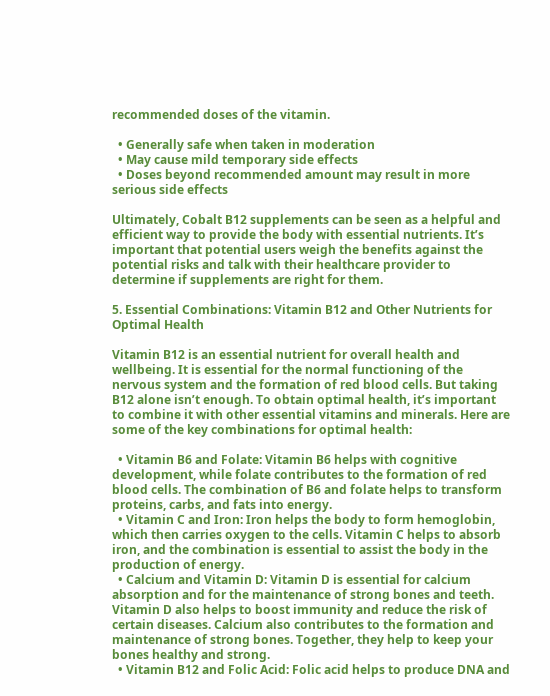recommended doses of the vitamin.

  • Generally safe when taken in moderation
  • May cause mild temporary side effects
  • Doses beyond recommended amount may result in more serious side effects

Ultimately, Cobalt B12 supplements can be seen as a helpful and efficient way to provide the body with essential nutrients. It’s important that potential users weigh the benefits against the potential risks and talk with their healthcare provider to determine if supplements are right for them.

5. Essential Combinations: Vitamin B12 and Other Nutrients for Optimal Health

Vitamin B12 is an essential nutrient for overall health and wellbeing. It is essential for the normal functioning of the nervous system and the formation of red blood cells. But taking B12 alone isn’t enough. To obtain optimal health, it’s important to combine it with other essential vitamins and minerals. Here are some of the key combinations for optimal health:

  • Vitamin B6 and Folate: Vitamin B6 helps with cognitive development, while folate contributes to the formation of red blood cells. The combination of B6 and folate helps to transform proteins, carbs, and fats into energy.
  • Vitamin C and Iron: Iron helps the body to form hemoglobin, which then carries oxygen to the cells. Vitamin C helps to absorb iron, and the combination is essential to assist the body in the production of energy.
  • Calcium and Vitamin D: Vitamin D is essential for calcium absorption and for the maintenance of strong bones and teeth. Vitamin D also helps to boost immunity and reduce the risk of certain diseases. Calcium also contributes to the formation and maintenance of strong bones. Together, they help to keep your bones healthy and strong.
  • Vitamin B12 and Folic Acid: Folic acid helps to produce DNA and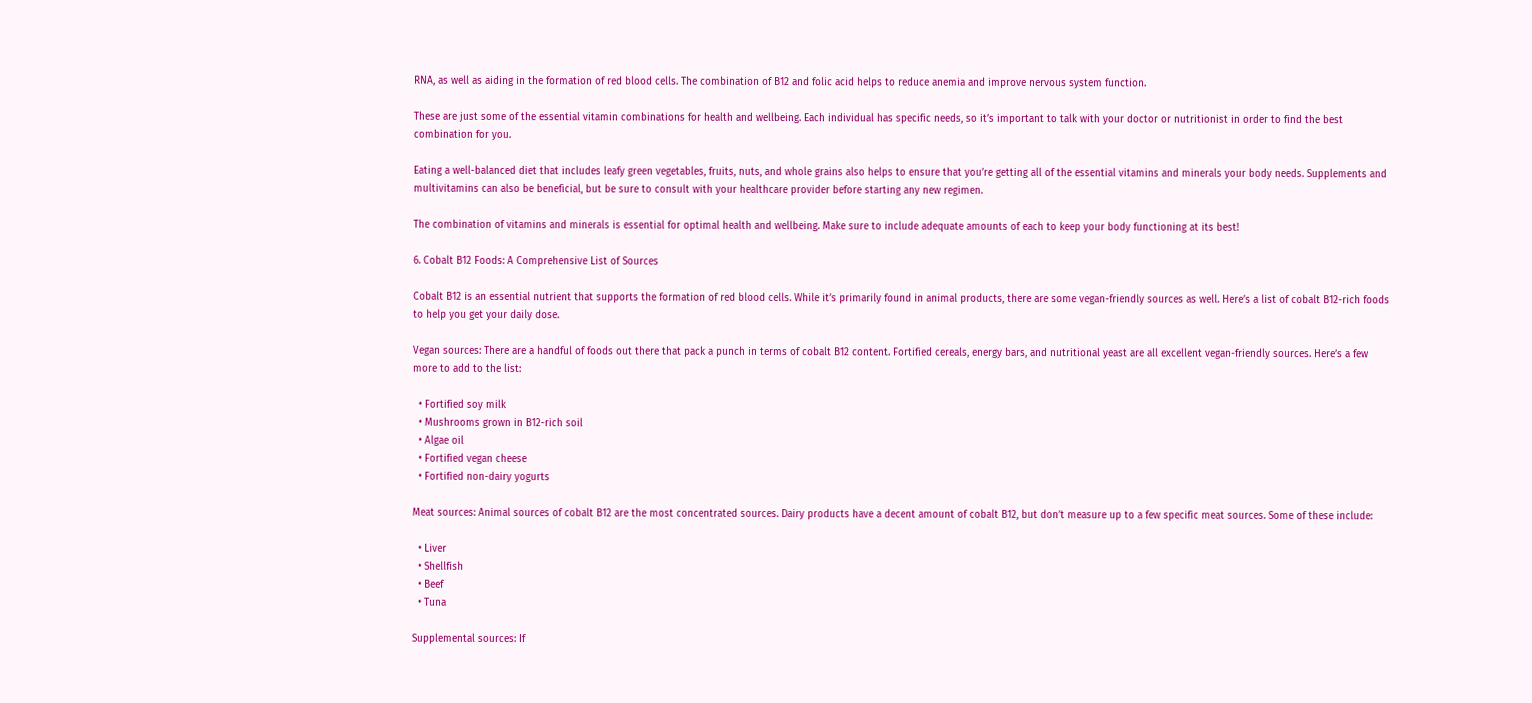RNA, as well as aiding in the formation of red blood cells. The combination of B12 and folic acid helps to reduce anemia and improve nervous system function.

These are just some of the essential vitamin combinations for health and wellbeing. Each individual has specific needs, so it’s important to talk with your doctor or nutritionist in order to find the best combination for you.

Eating a well-balanced diet that includes leafy green vegetables, fruits, nuts, and whole grains also helps to ensure that you’re getting all of the essential vitamins and minerals your body needs. Supplements and multivitamins can also be beneficial, but be sure to consult with your healthcare provider before starting any new regimen.

The combination of vitamins and minerals is essential for optimal health and wellbeing. Make sure to include adequate amounts of each to keep your body functioning at its best!

6. Cobalt B12 Foods: A Comprehensive List of Sources

Cobalt B12 is an essential nutrient that supports the formation of red blood cells. While it’s primarily found in animal products, there are some vegan-friendly sources as well. Here’s a list of cobalt B12-rich foods to help you get your daily dose.

Vegan sources: There are a handful of foods out there that pack a punch in terms of cobalt B12 content. Fortified cereals, energy bars, and nutritional yeast are all excellent vegan-friendly sources. Here’s a few more to add to the list:

  • Fortified soy milk
  • Mushrooms grown in B12-rich soil
  • Algae oil
  • Fortified vegan cheese
  • Fortified non-dairy yogurts

Meat sources: Animal sources of cobalt B12 are the most concentrated sources. Dairy products have a decent amount of cobalt B12, but don’t measure up to a few specific meat sources. Some of these include:

  • Liver
  • Shellfish
  • Beef
  • Tuna

Supplemental sources: If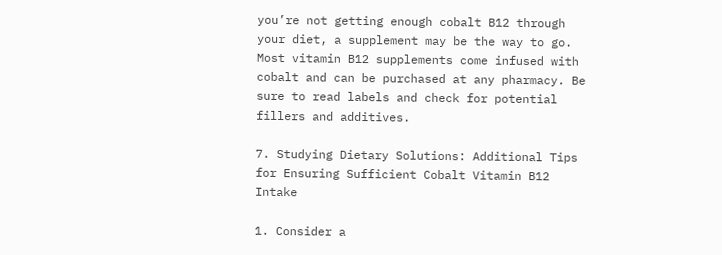you’re not getting enough cobalt B12 through your diet, a supplement may be the way to go. Most vitamin B12 supplements come infused with cobalt and can be purchased at any pharmacy. Be sure to read labels and check for potential fillers and additives.

7. Studying Dietary Solutions: Additional Tips for Ensuring Sufficient Cobalt Vitamin B12 Intake

1. Consider a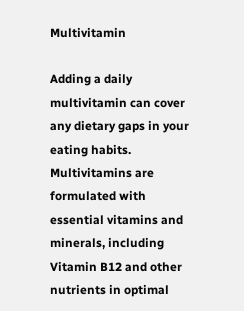Multivitamin

Adding a daily multivitamin can cover any dietary gaps in your eating habits. Multivitamins are formulated with essential vitamins and minerals, including Vitamin B12 and other nutrients in optimal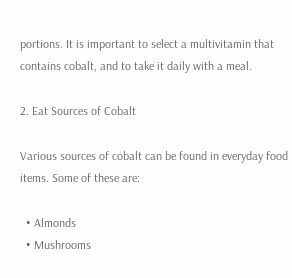portions. It is important to select a multivitamin that contains cobalt, and to take it daily with a meal.

2. Eat Sources of Cobalt

Various sources of cobalt can be found in everyday food items. Some of these are:

  • Almonds
  • Mushrooms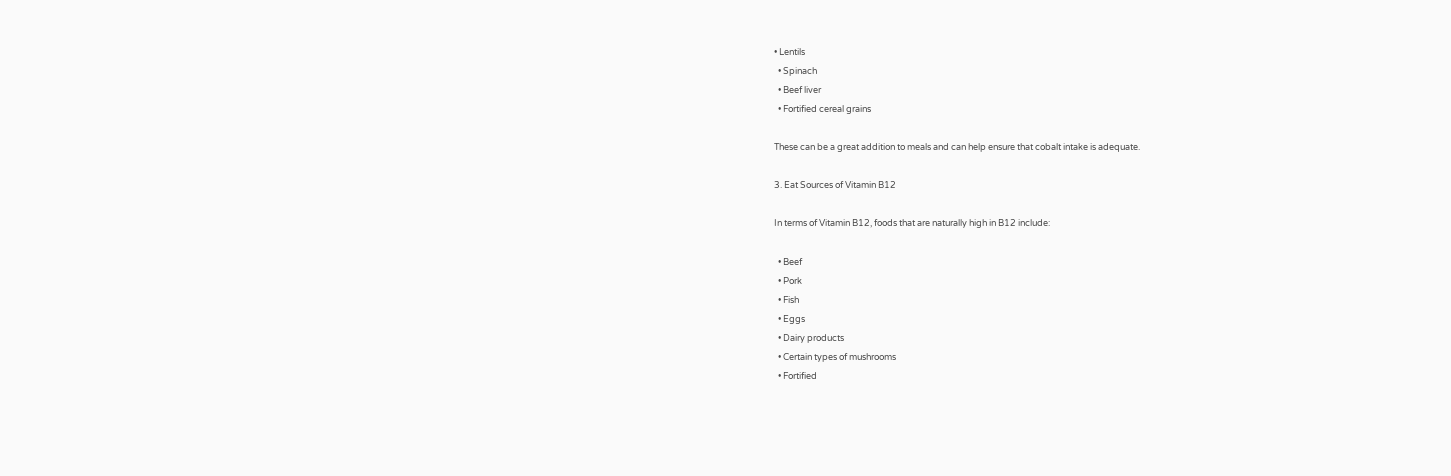• Lentils
  • Spinach
  • Beef liver
  • Fortified cereal grains

These can be a great addition to meals and can help ensure that cobalt intake is adequate.

3. Eat Sources of Vitamin B12

In terms of Vitamin B12, foods that are naturally high in B12 include:

  • Beef
  • Pork
  • Fish
  • Eggs
  • Dairy products
  • Certain types of mushrooms
  • Fortified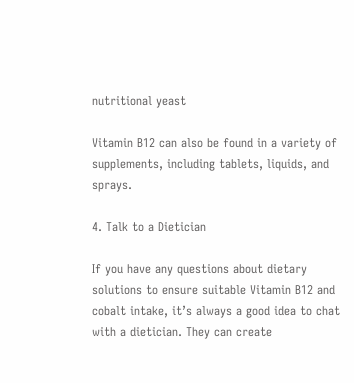nutritional yeast

Vitamin B12 can also be found in a variety of supplements, including tablets, liquids, and sprays.

4. Talk to a Dietician

If you have any questions about dietary solutions to ensure suitable Vitamin B12 and cobalt intake, it’s always a good idea to chat with a dietician. They can create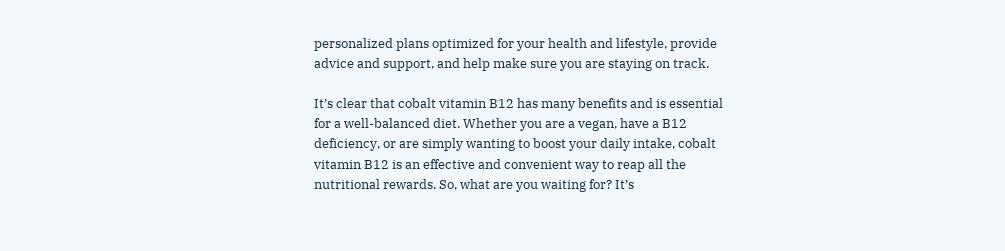personalized plans optimized for your health and lifestyle, provide advice and support, and help make sure you are staying on track.

It’s clear that cobalt vitamin B12 has many benefits and is essential for a well-balanced diet. Whether you are a vegan, have a B12 deficiency, or are simply wanting to boost your daily intake, cobalt vitamin B12 is an effective and convenient way to reap all the nutritional rewards. So, what are you waiting for? It’s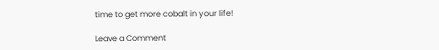time to get more cobalt in your life!

Leave a Comment